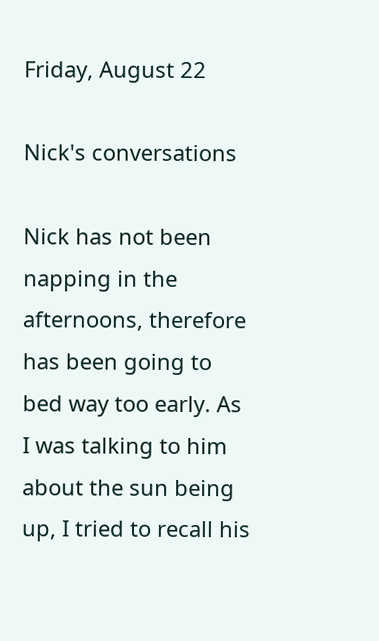Friday, August 22

Nick's conversations

Nick has not been napping in the afternoons, therefore has been going to bed way too early. As I was talking to him about the sun being up, I tried to recall his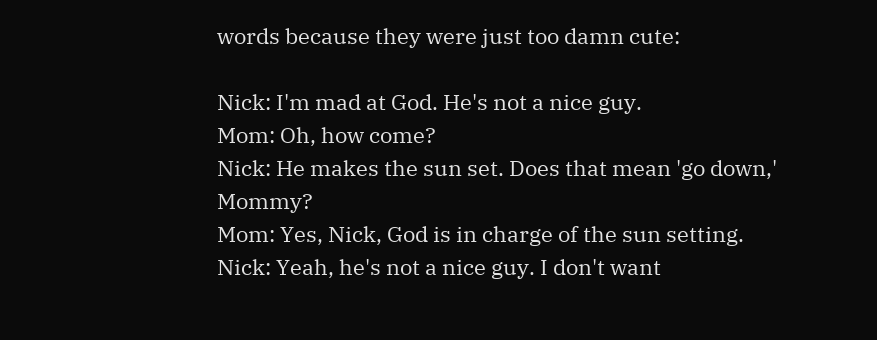words because they were just too damn cute:

Nick: I'm mad at God. He's not a nice guy.
Mom: Oh, how come?
Nick: He makes the sun set. Does that mean 'go down,' Mommy?
Mom: Yes, Nick, God is in charge of the sun setting.
Nick: Yeah, he's not a nice guy. I don't want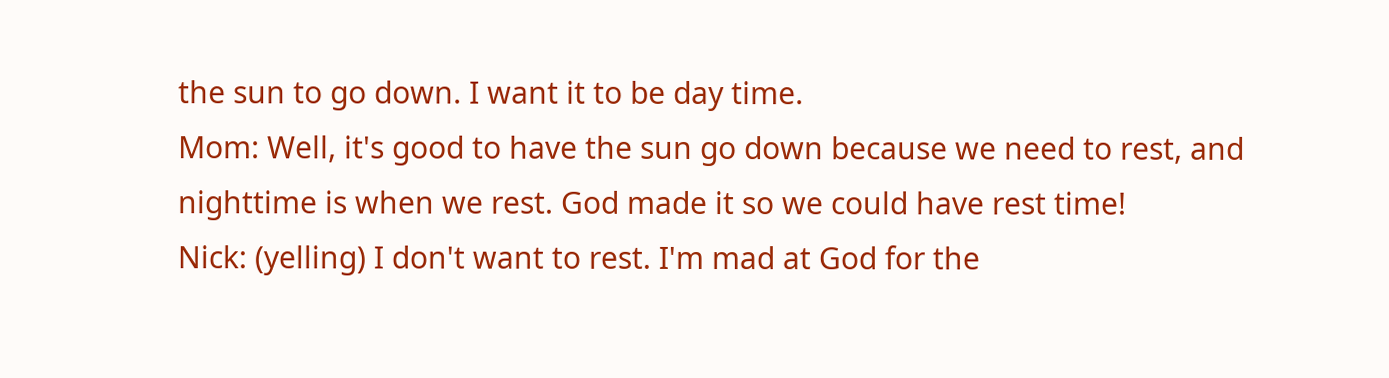the sun to go down. I want it to be day time.
Mom: Well, it's good to have the sun go down because we need to rest, and nighttime is when we rest. God made it so we could have rest time!
Nick: (yelling) I don't want to rest. I'm mad at God for the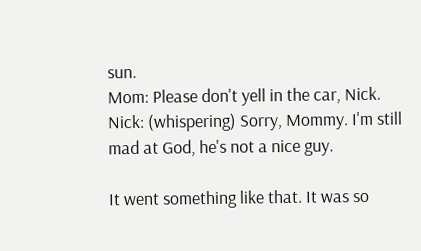sun.
Mom: Please don't yell in the car, Nick.
Nick: (whispering) Sorry, Mommy. I'm still mad at God, he's not a nice guy.

It went something like that. It was so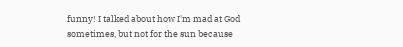funny! I talked about how I'm mad at God sometimes, but not for the sun because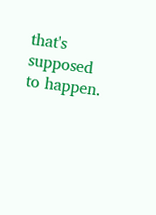that's supposed to happen.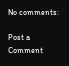No comments:

Post a Comment